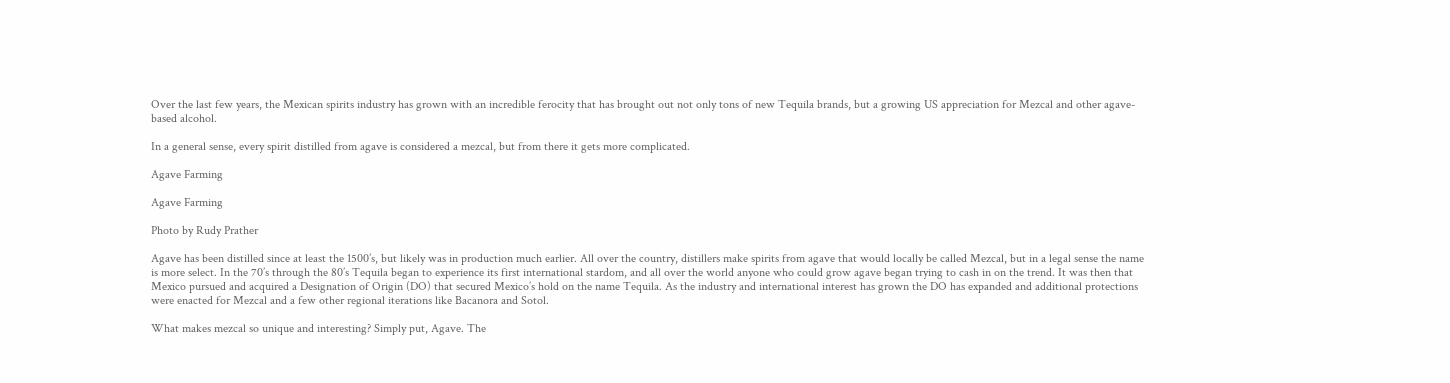Over the last few years, the Mexican spirits industry has grown with an incredible ferocity that has brought out not only tons of new Tequila brands, but a growing US appreciation for Mezcal and other agave-based alcohol.

In a general sense, every spirit distilled from agave is considered a mezcal, but from there it gets more complicated.

Agave Farming

Agave Farming

Photo by Rudy Prather

Agave has been distilled since at least the 1500’s, but likely was in production much earlier. All over the country, distillers make spirits from agave that would locally be called Mezcal, but in a legal sense the name is more select. In the 70’s through the 80’s Tequila began to experience its first international stardom, and all over the world anyone who could grow agave began trying to cash in on the trend. It was then that Mexico pursued and acquired a Designation of Origin (DO) that secured Mexico’s hold on the name Tequila. As the industry and international interest has grown the DO has expanded and additional protections were enacted for Mezcal and a few other regional iterations like Bacanora and Sotol.

What makes mezcal so unique and interesting? Simply put, Agave. The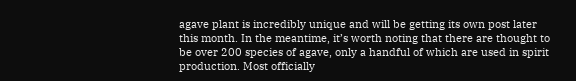agave plant is incredibly unique and will be getting its own post later this month. In the meantime, it’s worth noting that there are thought to be over 200 species of agave, only a handful of which are used in spirit production. Most officially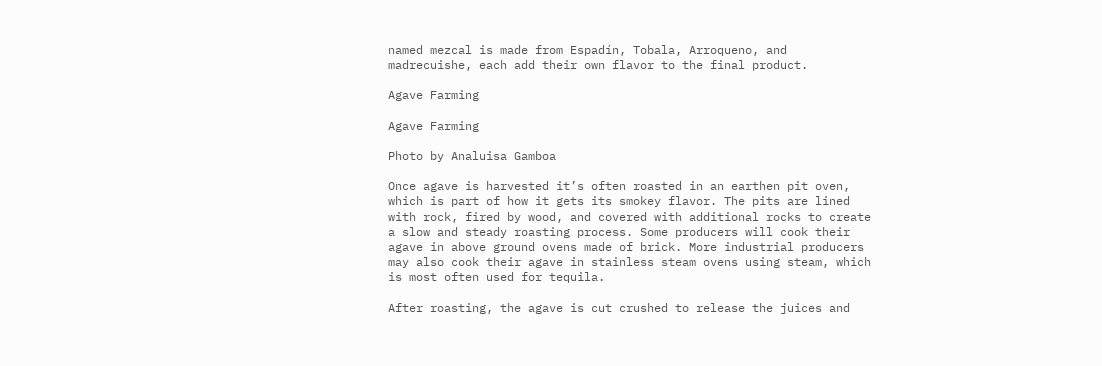named mezcal is made from Espadín, Tobala, Arroqueno, and madrecuishe, each add their own flavor to the final product.

Agave Farming

Agave Farming

Photo by Analuisa Gamboa

Once agave is harvested it’s often roasted in an earthen pit oven, which is part of how it gets its smokey flavor. The pits are lined with rock, fired by wood, and covered with additional rocks to create a slow and steady roasting process. Some producers will cook their agave in above ground ovens made of brick. More industrial producers may also cook their agave in stainless steam ovens using steam, which is most often used for tequila.

After roasting, the agave is cut crushed to release the juices and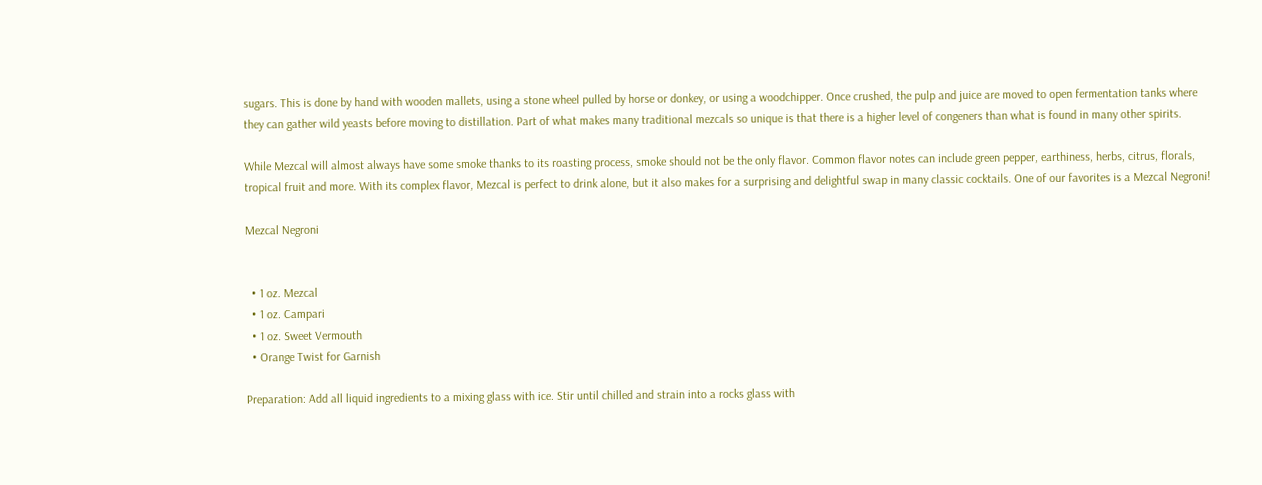sugars. This is done by hand with wooden mallets, using a stone wheel pulled by horse or donkey, or using a woodchipper. Once crushed, the pulp and juice are moved to open fermentation tanks where they can gather wild yeasts before moving to distillation. Part of what makes many traditional mezcals so unique is that there is a higher level of congeners than what is found in many other spirits.

While Mezcal will almost always have some smoke thanks to its roasting process, smoke should not be the only flavor. Common flavor notes can include green pepper, earthiness, herbs, citrus, florals, tropical fruit and more. With its complex flavor, Mezcal is perfect to drink alone, but it also makes for a surprising and delightful swap in many classic cocktails. One of our favorites is a Mezcal Negroni!

Mezcal Negroni


  • 1 oz. Mezcal
  • 1 oz. Campari
  • 1 oz. Sweet Vermouth
  • Orange Twist for Garnish

Preparation: Add all liquid ingredients to a mixing glass with ice. Stir until chilled and strain into a rocks glass with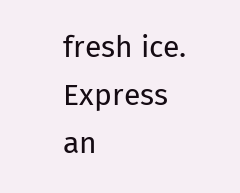fresh ice. Express an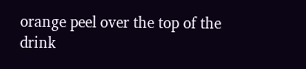orange peel over the top of the drink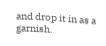and drop it in as a garnish.